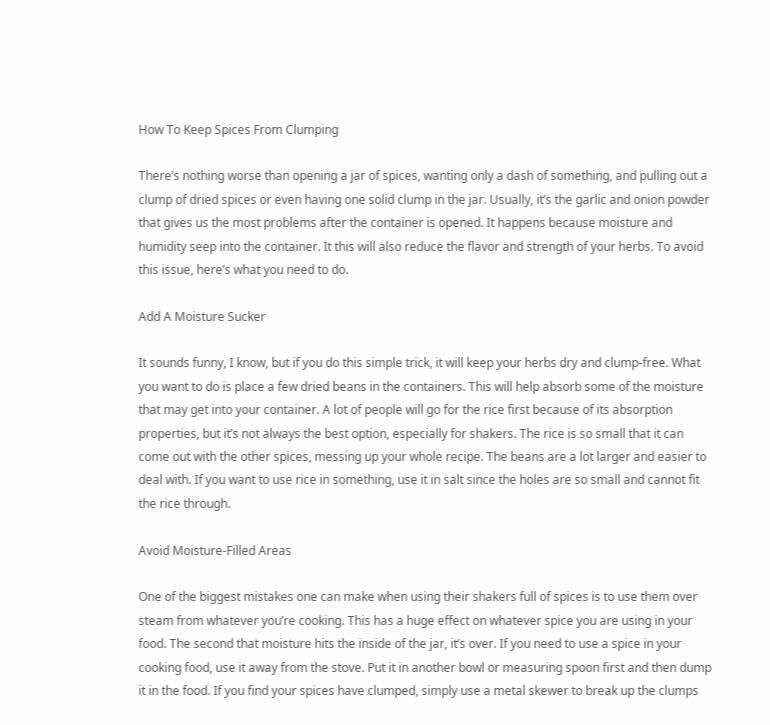How To Keep Spices From Clumping

There’s nothing worse than opening a jar of spices, wanting only a dash of something, and pulling out a clump of dried spices or even having one solid clump in the jar. Usually, it’s the garlic and onion powder that gives us the most problems after the container is opened. It happens because moisture and humidity seep into the container. It this will also reduce the flavor and strength of your herbs. To avoid this issue, here’s what you need to do.

Add A Moisture Sucker

It sounds funny, I know, but if you do this simple trick, it will keep your herbs dry and clump-free. What you want to do is place a few dried beans in the containers. This will help absorb some of the moisture that may get into your container. A lot of people will go for the rice first because of its absorption properties, but it’s not always the best option, especially for shakers. The rice is so small that it can come out with the other spices, messing up your whole recipe. The beans are a lot larger and easier to deal with. If you want to use rice in something, use it in salt since the holes are so small and cannot fit the rice through.

Avoid Moisture-Filled Areas

One of the biggest mistakes one can make when using their shakers full of spices is to use them over steam from whatever you’re cooking. This has a huge effect on whatever spice you are using in your food. The second that moisture hits the inside of the jar, it’s over. If you need to use a spice in your cooking food, use it away from the stove. Put it in another bowl or measuring spoon first and then dump it in the food. If you find your spices have clumped, simply use a metal skewer to break up the clumps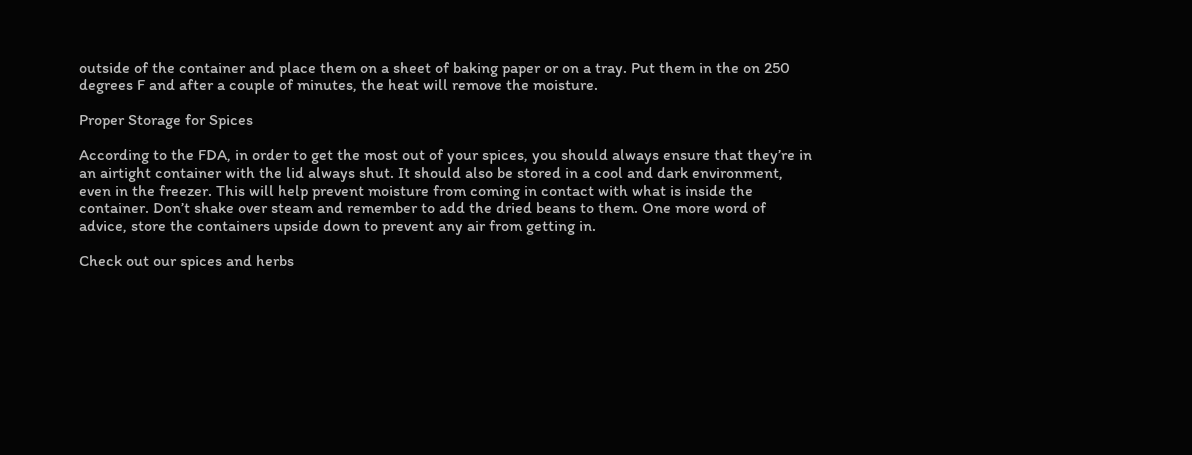outside of the container and place them on a sheet of baking paper or on a tray. Put them in the on 250 degrees F and after a couple of minutes, the heat will remove the moisture.

Proper Storage for Spices

According to the FDA, in order to get the most out of your spices, you should always ensure that they’re in an airtight container with the lid always shut. It should also be stored in a cool and dark environment, even in the freezer. This will help prevent moisture from coming in contact with what is inside the container. Don’t shake over steam and remember to add the dried beans to them. One more word of advice, store the containers upside down to prevent any air from getting in.

Check out our spices and herbs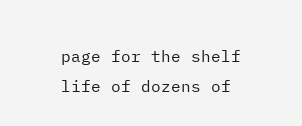page for the shelf life of dozens of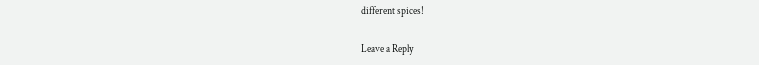different spices!

Leave a Reply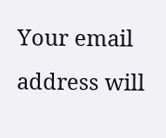Your email address will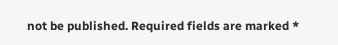not be published. Required fields are marked *